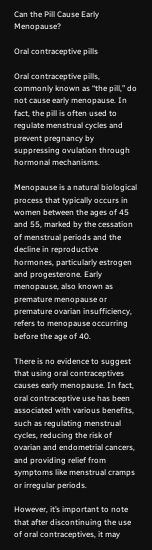Can the Pill Cause Early Menopause?

Oral contraceptive pills

Oral contraceptive pills, commonly known as “the pill,” do not cause early menopause. In fact, the pill is often used to regulate menstrual cycles and prevent pregnancy by suppressing ovulation through hormonal mechanisms.

Menopause is a natural biological process that typically occurs in women between the ages of 45 and 55, marked by the cessation of menstrual periods and the decline in reproductive hormones, particularly estrogen and progesterone. Early menopause, also known as premature menopause or premature ovarian insufficiency, refers to menopause occurring before the age of 40.

There is no evidence to suggest that using oral contraceptives causes early menopause. In fact, oral contraceptive use has been associated with various benefits, such as regulating menstrual cycles, reducing the risk of ovarian and endometrial cancers, and providing relief from symptoms like menstrual cramps or irregular periods.

However, it’s important to note that after discontinuing the use of oral contraceptives, it may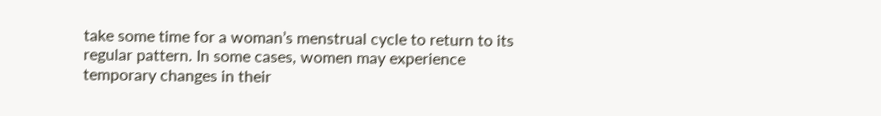take some time for a woman’s menstrual cycle to return to its regular pattern. In some cases, women may experience temporary changes in their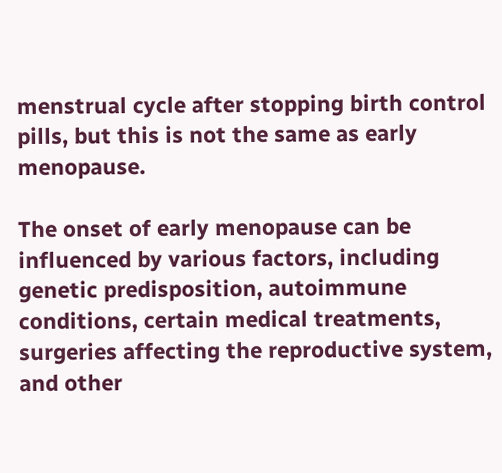menstrual cycle after stopping birth control pills, but this is not the same as early menopause.

The onset of early menopause can be influenced by various factors, including genetic predisposition, autoimmune conditions, certain medical treatments, surgeries affecting the reproductive system, and other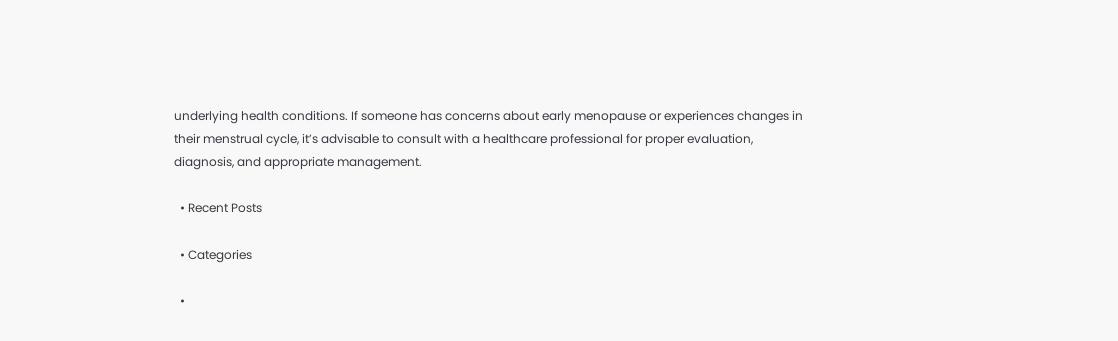underlying health conditions. If someone has concerns about early menopause or experiences changes in their menstrual cycle, it’s advisable to consult with a healthcare professional for proper evaluation, diagnosis, and appropriate management.

  • Recent Posts

  • Categories

  •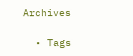Archives

  • Tags